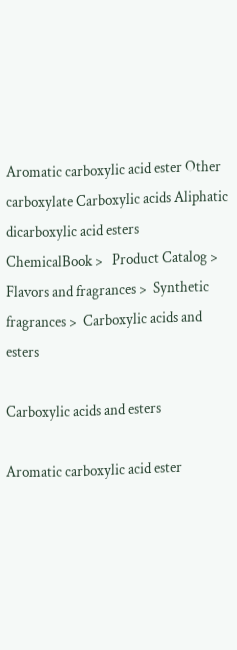Aromatic carboxylic acid ester Other carboxylate Carboxylic acids Aliphatic dicarboxylic acid esters
ChemicalBook >   Product Catalog >  Flavors and fragrances >  Synthetic fragrances >  Carboxylic acids and esters

Carboxylic acids and esters

Aromatic carboxylic acid ester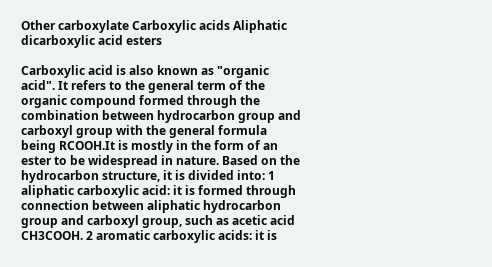Other carboxylate Carboxylic acids Aliphatic dicarboxylic acid esters

Carboxylic acid is also known as "organic acid". It refers to the general term of the organic compound formed through the combination between hydrocarbon group and carboxyl group with the general formula being RCOOH.It is mostly in the form of an ester to be widespread in nature. Based on the hydrocarbon structure, it is divided into: 1 aliphatic carboxylic acid: it is formed through connection between aliphatic hydrocarbon group and carboxyl group, such as acetic acid CH3COOH. 2 aromatic carboxylic acids: it is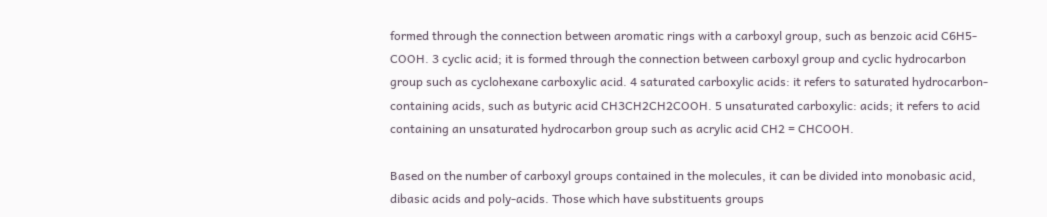formed through the connection between aromatic rings with a carboxyl group, such as benzoic acid C6H5-COOH. 3 cyclic acid; it is formed through the connection between carboxyl group and cyclic hydrocarbon group such as cyclohexane carboxylic acid. 4 saturated carboxylic acids: it refers to saturated hydrocarbon-containing acids, such as butyric acid CH3CH2CH2COOH. 5 unsaturated carboxylic: acids; it refers to acid containing an unsaturated hydrocarbon group such as acrylic acid CH2 = CHCOOH.

Based on the number of carboxyl groups contained in the molecules, it can be divided into monobasic acid, dibasic acids and poly-acids. Those which have substituents groups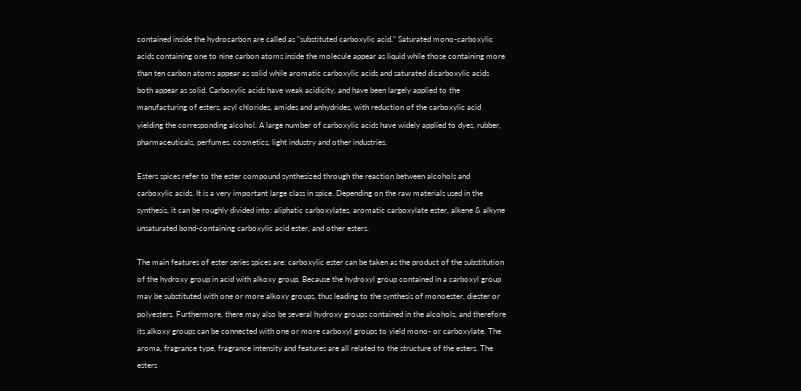contained inside the hydrocarbon are called as "substituted carboxylic acid." Saturated mono-carboxylic acids containing one to nine carbon atoms inside the molecule appear as liquid while those containing more than ten carbon atoms appear as solid while aromatic carboxylic acids and saturated dicarboxylic acids both appear as solid. Carboxylic acids have weak acidicity, and have been largely applied to the manufacturing of esters, acyl chlorides, amides and anhydrides, with reduction of the carboxylic acid yielding the corresponding alcohol. A large number of carboxylic acids have widely applied to dyes, rubber, pharmaceuticals, perfumes, cosmetics, light industry and other industries.

Esters spices refer to the ester compound synthesized through the reaction between alcohols and carboxylic acids. It is a very important large class in spice. Depending on the raw materials used in the synthesis, it can be roughly divided into: aliphatic carboxylates, aromatic carboxylate ester, alkene & alkyne unsaturated bond-containing carboxylic acid ester, and other esters.

The main features of ester series spices are: carboxylic ester can be taken as the product of the substitution of the hydroxy group in acid with alkoxy group. Because the hydroxyl group contained in a carboxyl group may be substituted with one or more alkoxy groups, thus leading to the synthesis of monoester, diester or polyesters. Furthermore, there may also be several hydroxy groups contained in the alcohols, and therefore its alkoxy groups can be connected with one or more carboxyl groups to yield mono- or carboxylate. The aroma, fragrance type, fragrance intensity and features are all related to the structure of the esters. The esters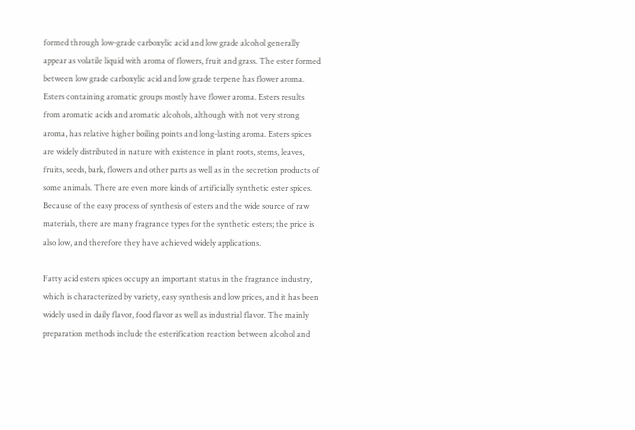formed through low-grade carboxylic acid and low grade alcohol generally appear as volatile liquid with aroma of flowers, fruit and grass. The ester formed between low grade carboxylic acid and low grade terpene has flower aroma. Esters containing aromatic groups mostly have flower aroma. Esters results from aromatic acids and aromatic alcohols, although with not very strong aroma, has relative higher boiling points and long-lasting aroma. Esters spices are widely distributed in nature with existence in plant roots, stems, leaves, fruits, seeds, bark, flowers and other parts as well as in the secretion products of some animals. There are even more kinds of artificially synthetic ester spices. Because of the easy process of synthesis of esters and the wide source of raw materials, there are many fragrance types for the synthetic esters; the price is also low, and therefore they have achieved widely applications.

Fatty acid esters spices occupy an important status in the fragrance industry, which is characterized by variety, easy synthesis and low prices, and it has been widely used in daily flavor, food flavor as well as industrial flavor. The mainly preparation methods include the esterification reaction between alcohol and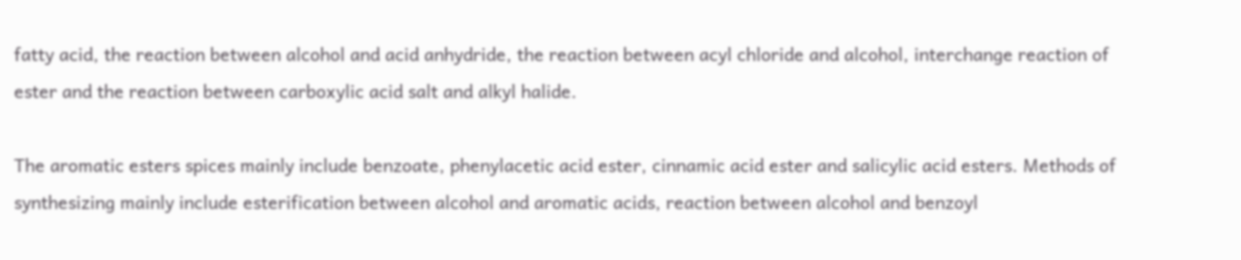fatty acid, the reaction between alcohol and acid anhydride, the reaction between acyl chloride and alcohol, interchange reaction of ester and the reaction between carboxylic acid salt and alkyl halide.

The aromatic esters spices mainly include benzoate, phenylacetic acid ester, cinnamic acid ester and salicylic acid esters. Methods of synthesizing mainly include esterification between alcohol and aromatic acids, reaction between alcohol and benzoyl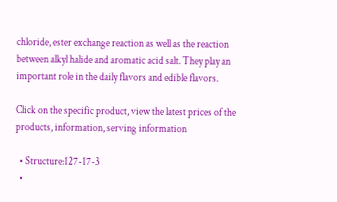chloride, ester exchange reaction as well as the reaction between alkyl halide and aromatic acid salt. They play an important role in the daily flavors and edible flavors.

Click on the specific product, view the latest prices of the products, information, serving information

  • Structure:127-17-3
  •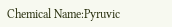Chemical Name:Pyruvic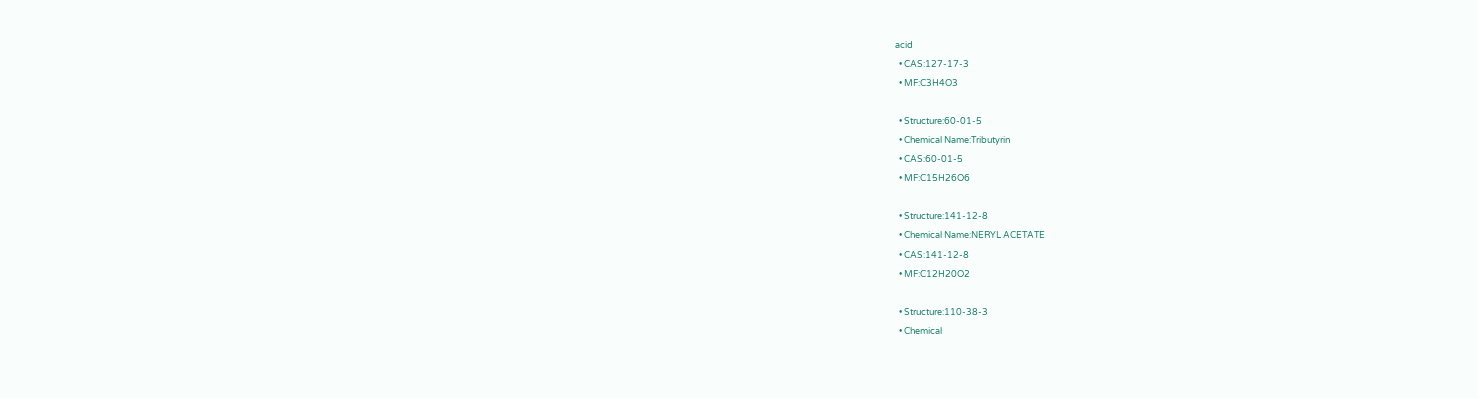acid
  • CAS:127-17-3
  • MF:C3H4O3

  • Structure:60-01-5
  • Chemical Name:Tributyrin
  • CAS:60-01-5
  • MF:C15H26O6

  • Structure:141-12-8
  • Chemical Name:NERYL ACETATE
  • CAS:141-12-8
  • MF:C12H20O2

  • Structure:110-38-3
  • Chemical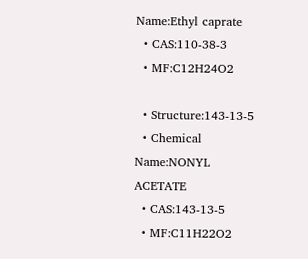Name:Ethyl caprate
  • CAS:110-38-3
  • MF:C12H24O2

  • Structure:143-13-5
  • Chemical Name:NONYL ACETATE
  • CAS:143-13-5
  • MF:C11H22O2